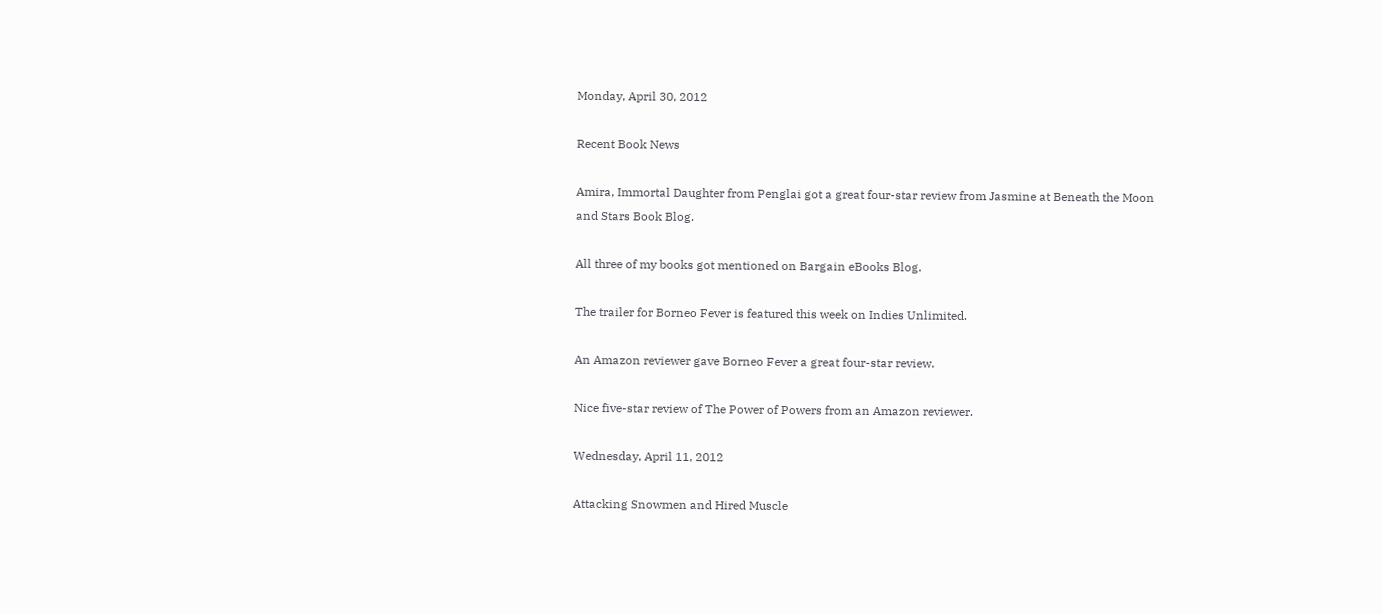Monday, April 30, 2012

Recent Book News

Amira, Immortal Daughter from Penglai got a great four-star review from Jasmine at Beneath the Moon and Stars Book Blog.

All three of my books got mentioned on Bargain eBooks Blog.

The trailer for Borneo Fever is featured this week on Indies Unlimited.

An Amazon reviewer gave Borneo Fever a great four-star review.

Nice five-star review of The Power of Powers from an Amazon reviewer.

Wednesday, April 11, 2012

Attacking Snowmen and Hired Muscle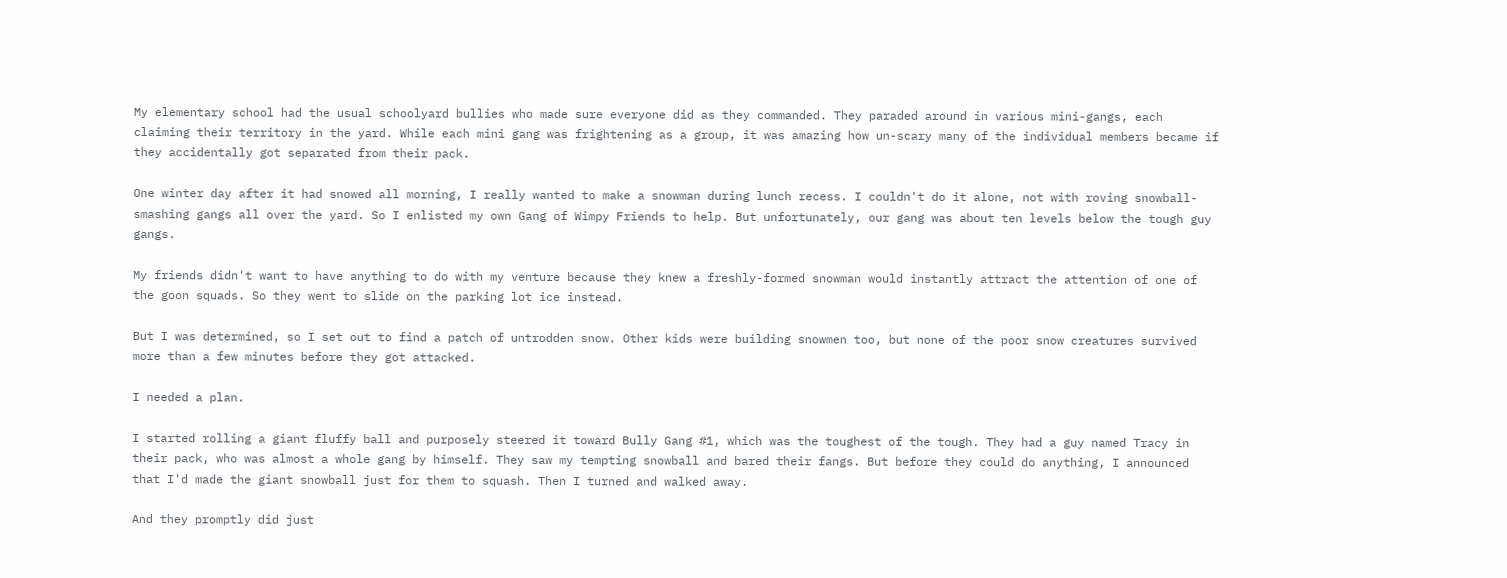My elementary school had the usual schoolyard bullies who made sure everyone did as they commanded. They paraded around in various mini-gangs, each claiming their territory in the yard. While each mini gang was frightening as a group, it was amazing how un-scary many of the individual members became if they accidentally got separated from their pack.

One winter day after it had snowed all morning, I really wanted to make a snowman during lunch recess. I couldn't do it alone, not with roving snowball-smashing gangs all over the yard. So I enlisted my own Gang of Wimpy Friends to help. But unfortunately, our gang was about ten levels below the tough guy gangs.

My friends didn't want to have anything to do with my venture because they knew a freshly-formed snowman would instantly attract the attention of one of the goon squads. So they went to slide on the parking lot ice instead.

But I was determined, so I set out to find a patch of untrodden snow. Other kids were building snowmen too, but none of the poor snow creatures survived more than a few minutes before they got attacked.

I needed a plan.

I started rolling a giant fluffy ball and purposely steered it toward Bully Gang #1, which was the toughest of the tough. They had a guy named Tracy in their pack, who was almost a whole gang by himself. They saw my tempting snowball and bared their fangs. But before they could do anything, I announced that I'd made the giant snowball just for them to squash. Then I turned and walked away.

And they promptly did just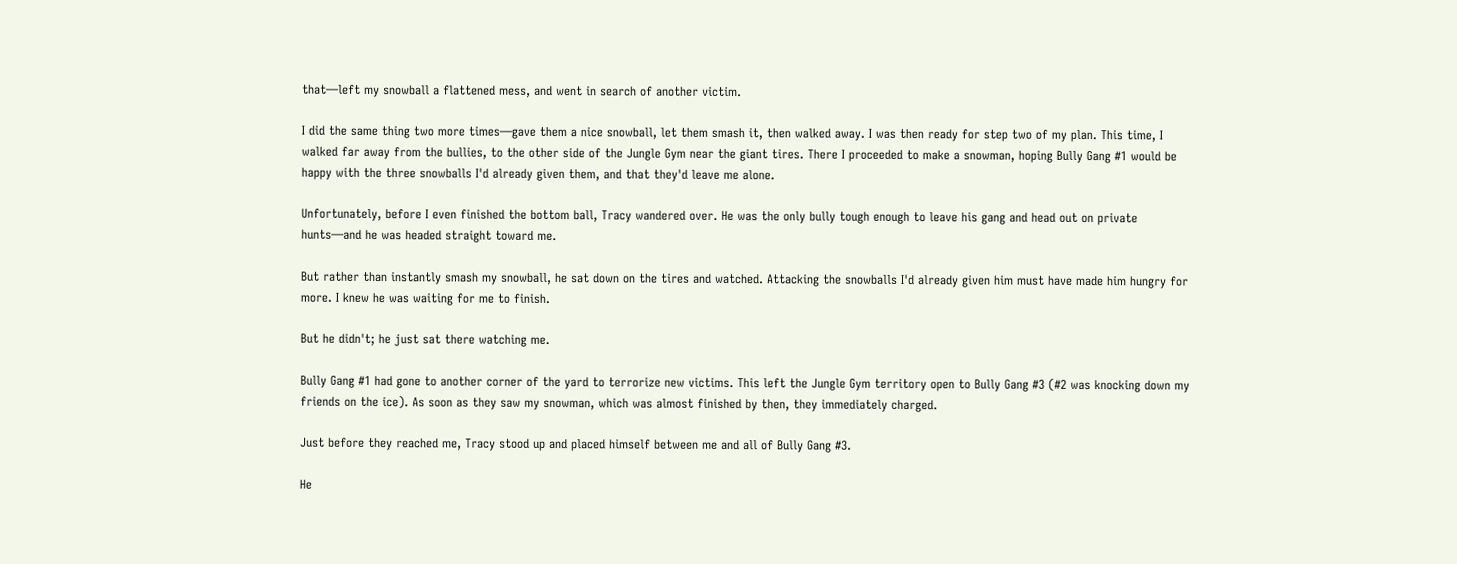that—left my snowball a flattened mess, and went in search of another victim.

I did the same thing two more times—gave them a nice snowball, let them smash it, then walked away. I was then ready for step two of my plan. This time, I walked far away from the bullies, to the other side of the Jungle Gym near the giant tires. There I proceeded to make a snowman, hoping Bully Gang #1 would be happy with the three snowballs I'd already given them, and that they'd leave me alone.

Unfortunately, before I even finished the bottom ball, Tracy wandered over. He was the only bully tough enough to leave his gang and head out on private hunts—and he was headed straight toward me.

But rather than instantly smash my snowball, he sat down on the tires and watched. Attacking the snowballs I'd already given him must have made him hungry for more. I knew he was waiting for me to finish.

But he didn't; he just sat there watching me.

Bully Gang #1 had gone to another corner of the yard to terrorize new victims. This left the Jungle Gym territory open to Bully Gang #3 (#2 was knocking down my friends on the ice). As soon as they saw my snowman, which was almost finished by then, they immediately charged.

Just before they reached me, Tracy stood up and placed himself between me and all of Bully Gang #3.

He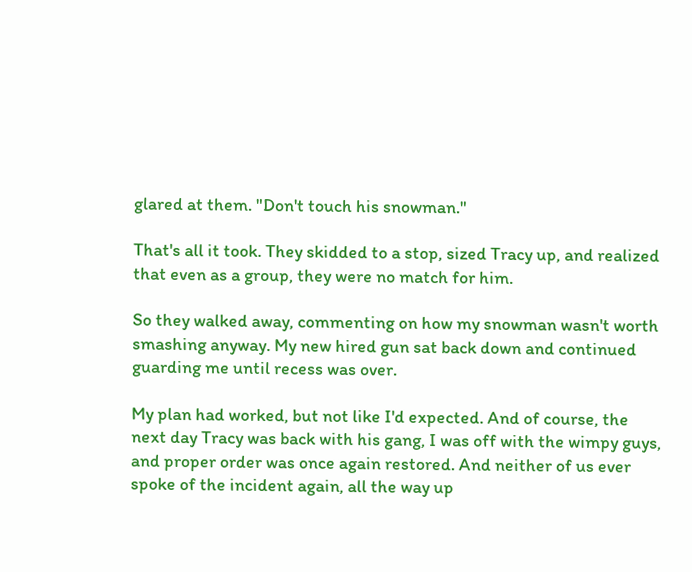glared at them. "Don't touch his snowman."

That's all it took. They skidded to a stop, sized Tracy up, and realized that even as a group, they were no match for him.

So they walked away, commenting on how my snowman wasn't worth smashing anyway. My new hired gun sat back down and continued guarding me until recess was over.

My plan had worked, but not like I'd expected. And of course, the next day Tracy was back with his gang, I was off with the wimpy guys, and proper order was once again restored. And neither of us ever spoke of the incident again, all the way up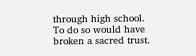through high school. To do so would have broken a sacred trust.